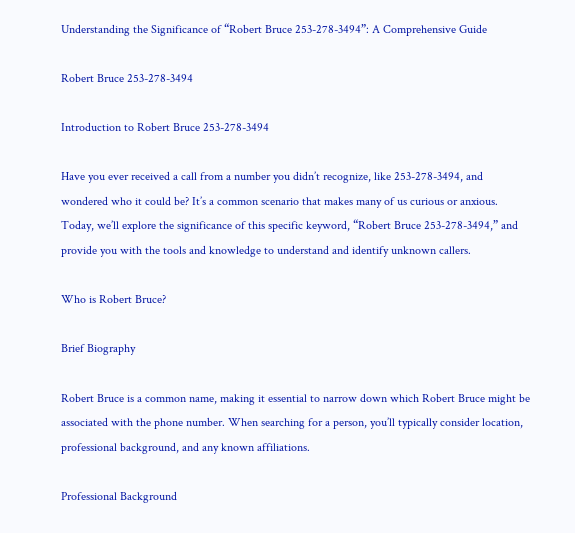Understanding the Significance of “Robert Bruce 253-278-3494”: A Comprehensive Guide

Robert Bruce 253-278-3494

Introduction to Robert Bruce 253-278-3494

Have you ever received a call from a number you didn’t recognize, like 253-278-3494, and wondered who it could be? It’s a common scenario that makes many of us curious or anxious. Today, we’ll explore the significance of this specific keyword, “Robert Bruce 253-278-3494,” and provide you with the tools and knowledge to understand and identify unknown callers.

Who is Robert Bruce?

Brief Biography

Robert Bruce is a common name, making it essential to narrow down which Robert Bruce might be associated with the phone number. When searching for a person, you’ll typically consider location, professional background, and any known affiliations.

Professional Background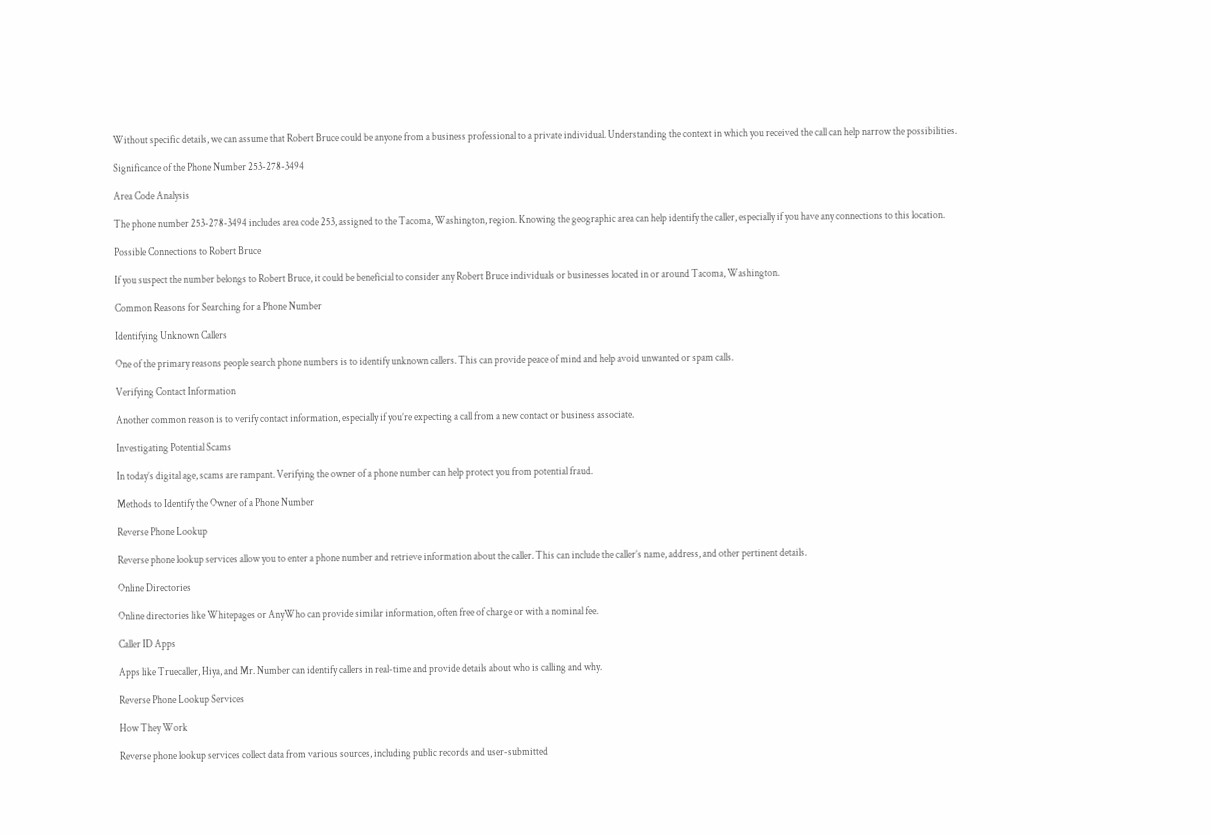Without specific details, we can assume that Robert Bruce could be anyone from a business professional to a private individual. Understanding the context in which you received the call can help narrow the possibilities.

Significance of the Phone Number 253-278-3494

Area Code Analysis

The phone number 253-278-3494 includes area code 253, assigned to the Tacoma, Washington, region. Knowing the geographic area can help identify the caller, especially if you have any connections to this location.

Possible Connections to Robert Bruce

If you suspect the number belongs to Robert Bruce, it could be beneficial to consider any Robert Bruce individuals or businesses located in or around Tacoma, Washington.

Common Reasons for Searching for a Phone Number

Identifying Unknown Callers

One of the primary reasons people search phone numbers is to identify unknown callers. This can provide peace of mind and help avoid unwanted or spam calls.

Verifying Contact Information

Another common reason is to verify contact information, especially if you’re expecting a call from a new contact or business associate.

Investigating Potential Scams

In today’s digital age, scams are rampant. Verifying the owner of a phone number can help protect you from potential fraud.

Methods to Identify the Owner of a Phone Number

Reverse Phone Lookup

Reverse phone lookup services allow you to enter a phone number and retrieve information about the caller. This can include the caller’s name, address, and other pertinent details.

Online Directories

Online directories like Whitepages or AnyWho can provide similar information, often free of charge or with a nominal fee.

Caller ID Apps

Apps like Truecaller, Hiya, and Mr. Number can identify callers in real-time and provide details about who is calling and why.

Reverse Phone Lookup Services

How They Work

Reverse phone lookup services collect data from various sources, including public records and user-submitted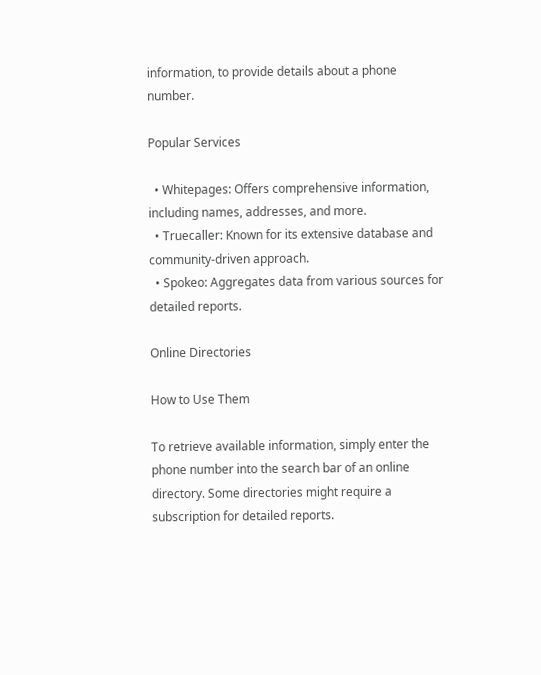information, to provide details about a phone number.

Popular Services

  • Whitepages: Offers comprehensive information, including names, addresses, and more.
  • Truecaller: Known for its extensive database and community-driven approach.
  • Spokeo: Aggregates data from various sources for detailed reports.

Online Directories

How to Use Them

To retrieve available information, simply enter the phone number into the search bar of an online directory. Some directories might require a subscription for detailed reports.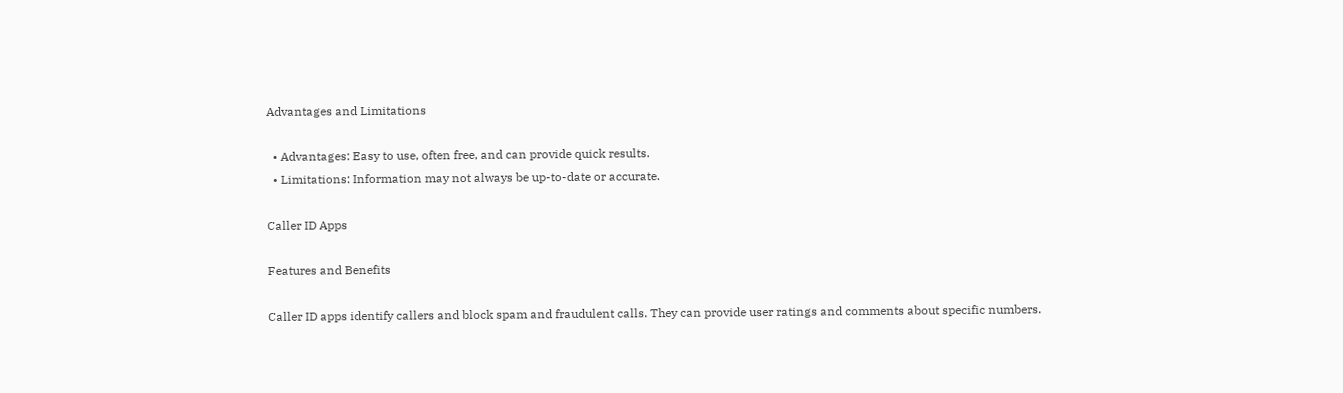Advantages and Limitations

  • Advantages: Easy to use, often free, and can provide quick results.
  • Limitations: Information may not always be up-to-date or accurate.

Caller ID Apps

Features and Benefits

Caller ID apps identify callers and block spam and fraudulent calls. They can provide user ratings and comments about specific numbers.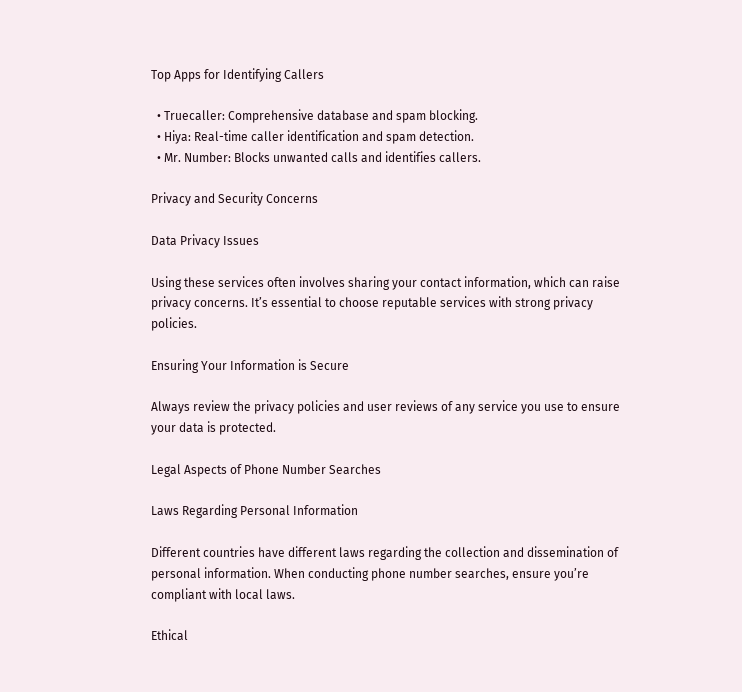Top Apps for Identifying Callers

  • Truecaller: Comprehensive database and spam blocking.
  • Hiya: Real-time caller identification and spam detection.
  • Mr. Number: Blocks unwanted calls and identifies callers.

Privacy and Security Concerns

Data Privacy Issues

Using these services often involves sharing your contact information, which can raise privacy concerns. It’s essential to choose reputable services with strong privacy policies.

Ensuring Your Information is Secure

Always review the privacy policies and user reviews of any service you use to ensure your data is protected.

Legal Aspects of Phone Number Searches

Laws Regarding Personal Information

Different countries have different laws regarding the collection and dissemination of personal information. When conducting phone number searches, ensure you’re compliant with local laws.

Ethical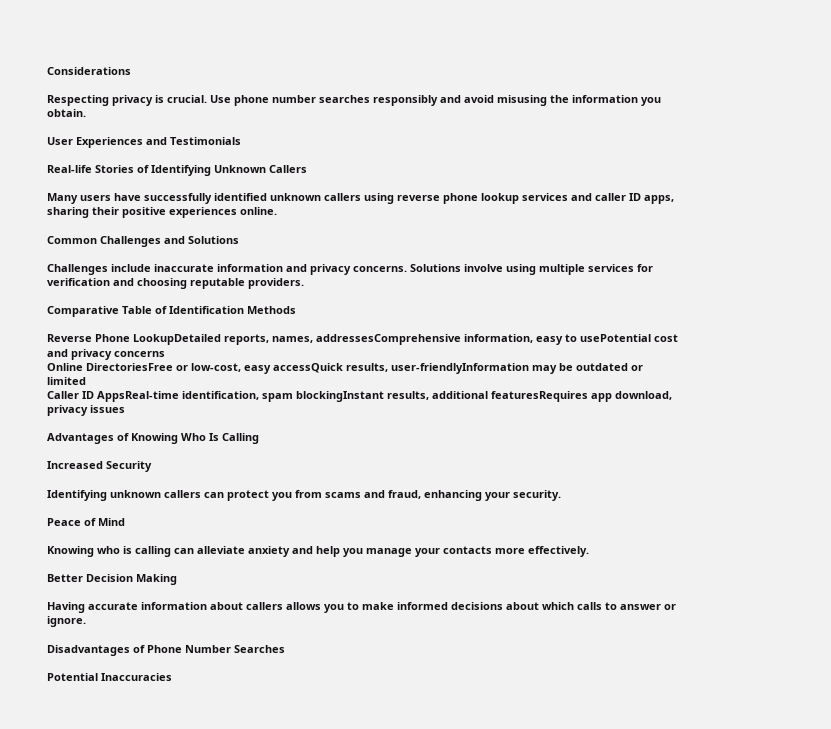Considerations

Respecting privacy is crucial. Use phone number searches responsibly and avoid misusing the information you obtain.

User Experiences and Testimonials

Real-life Stories of Identifying Unknown Callers

Many users have successfully identified unknown callers using reverse phone lookup services and caller ID apps, sharing their positive experiences online.

Common Challenges and Solutions

Challenges include inaccurate information and privacy concerns. Solutions involve using multiple services for verification and choosing reputable providers.

Comparative Table of Identification Methods

Reverse Phone LookupDetailed reports, names, addressesComprehensive information, easy to usePotential cost and privacy concerns
Online DirectoriesFree or low-cost, easy accessQuick results, user-friendlyInformation may be outdated or limited
Caller ID AppsReal-time identification, spam blockingInstant results, additional featuresRequires app download, privacy issues

Advantages of Knowing Who Is Calling

Increased Security

Identifying unknown callers can protect you from scams and fraud, enhancing your security.

Peace of Mind

Knowing who is calling can alleviate anxiety and help you manage your contacts more effectively.

Better Decision Making

Having accurate information about callers allows you to make informed decisions about which calls to answer or ignore.

Disadvantages of Phone Number Searches

Potential Inaccuracies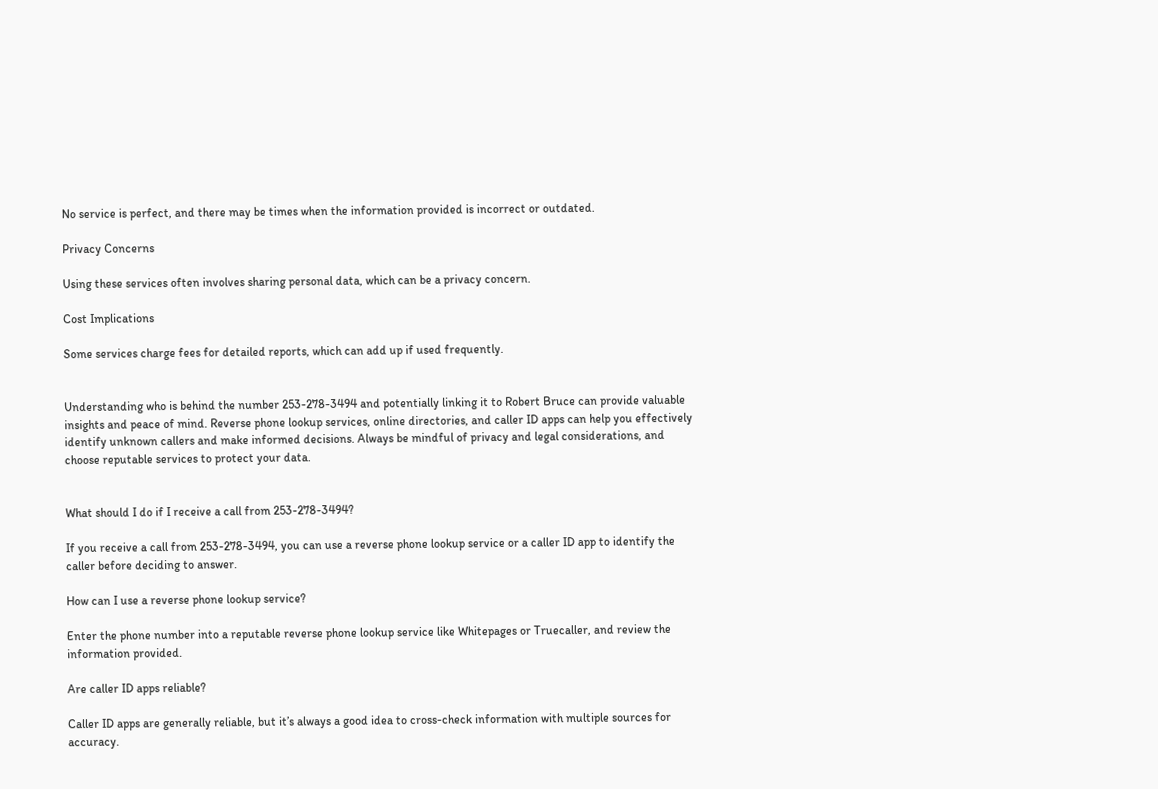No service is perfect, and there may be times when the information provided is incorrect or outdated.

Privacy Concerns

Using these services often involves sharing personal data, which can be a privacy concern.

Cost Implications

Some services charge fees for detailed reports, which can add up if used frequently.


Understanding who is behind the number 253-278-3494 and potentially linking it to Robert Bruce can provide valuable insights and peace of mind. Reverse phone lookup services, online directories, and caller ID apps can help you effectively identify unknown callers and make informed decisions. Always be mindful of privacy and legal considerations, and choose reputable services to protect your data.


What should I do if I receive a call from 253-278-3494?

If you receive a call from 253-278-3494, you can use a reverse phone lookup service or a caller ID app to identify the caller before deciding to answer.

How can I use a reverse phone lookup service?

Enter the phone number into a reputable reverse phone lookup service like Whitepages or Truecaller, and review the information provided.

Are caller ID apps reliable?

Caller ID apps are generally reliable, but it’s always a good idea to cross-check information with multiple sources for accuracy.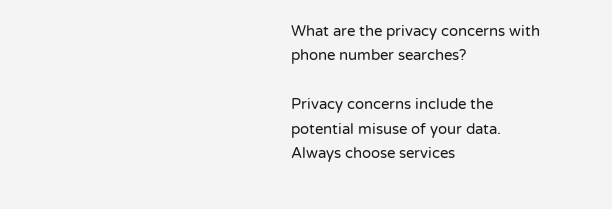What are the privacy concerns with phone number searches?

Privacy concerns include the potential misuse of your data. Always choose services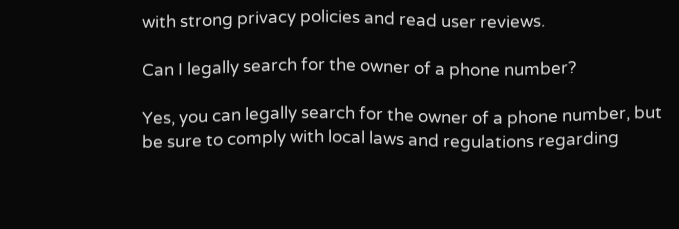with strong privacy policies and read user reviews.

Can I legally search for the owner of a phone number?

Yes, you can legally search for the owner of a phone number, but be sure to comply with local laws and regulations regarding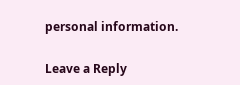personal information.

Leave a Reply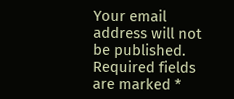Your email address will not be published. Required fields are marked *